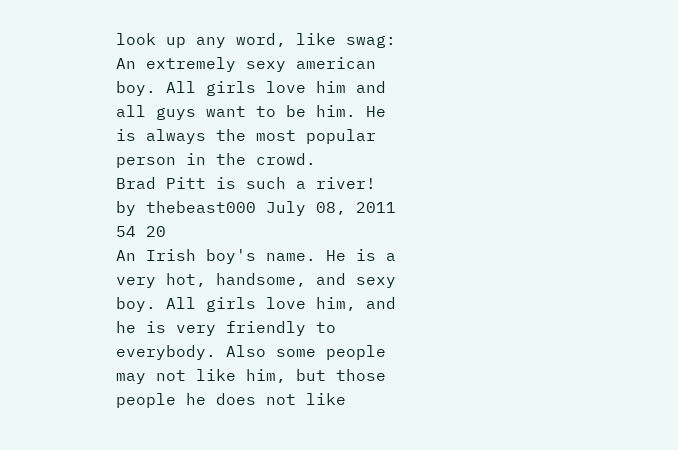look up any word, like swag:
An extremely sexy american boy. All girls love him and all guys want to be him. He is always the most popular person in the crowd.
Brad Pitt is such a river!
by thebeast000 July 08, 2011
54 20
An Irish boy's name. He is a very hot, handsome, and sexy boy. All girls love him, and he is very friendly to everybody. Also some people may not like him, but those people he does not like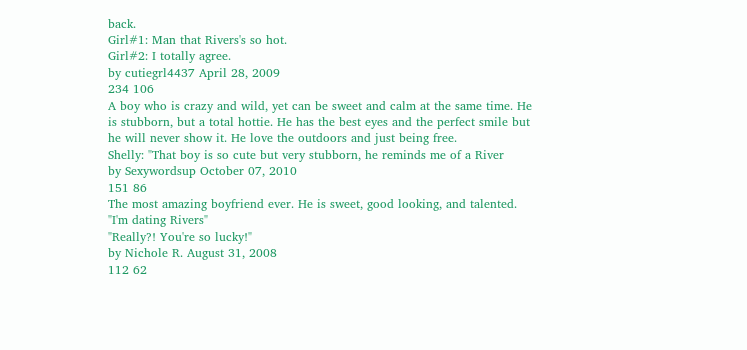back.
Girl#1: Man that Rivers's so hot.
Girl#2: I totally agree.
by cutiegrl4437 April 28, 2009
234 106
A boy who is crazy and wild, yet can be sweet and calm at the same time. He is stubborn, but a total hottie. He has the best eyes and the perfect smile but he will never show it. He love the outdoors and just being free.
Shelly: "That boy is so cute but very stubborn, he reminds me of a River
by Sexywordsup October 07, 2010
151 86
The most amazing boyfriend ever. He is sweet, good looking, and talented.
"I'm dating Rivers"
"Really?! You're so lucky!"
by Nichole R. August 31, 2008
112 62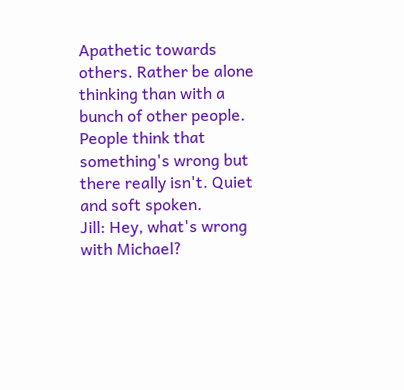Apathetic towards others. Rather be alone thinking than with a bunch of other people. People think that something's wrong but there really isn't. Quiet and soft spoken.
Jill: Hey, what's wrong with Michael?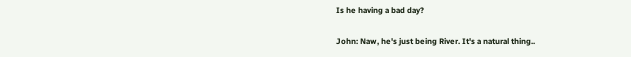Is he having a bad day?

John: Naw, he's just being River. It's a natural thing..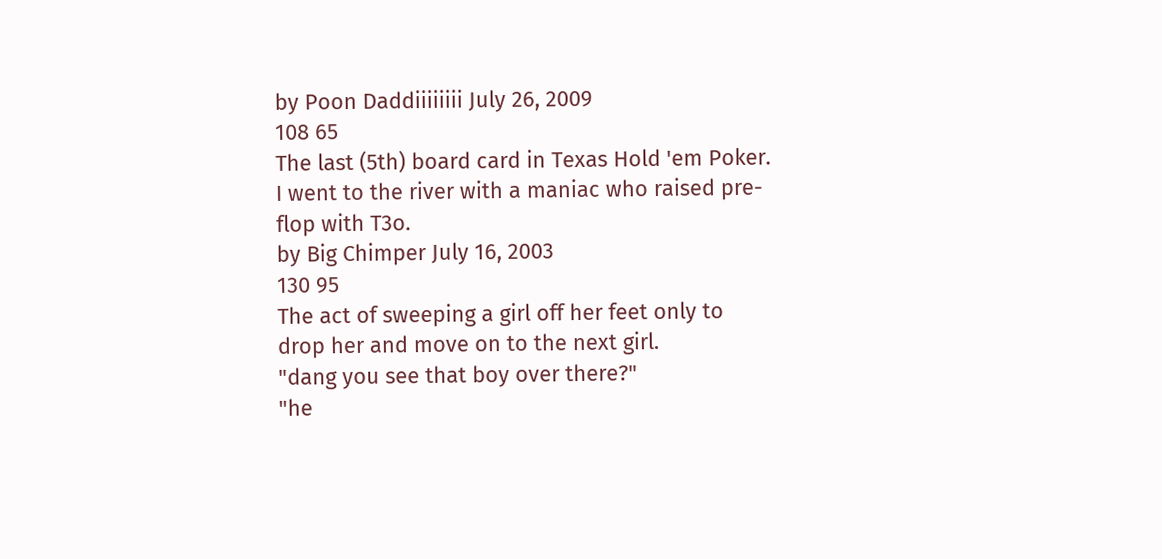by Poon Daddiiiiiiii July 26, 2009
108 65
The last (5th) board card in Texas Hold 'em Poker.
I went to the river with a maniac who raised pre-flop with T3o.
by Big Chimper July 16, 2003
130 95
The act of sweeping a girl off her feet only to drop her and move on to the next girl.
"dang you see that boy over there?"
"he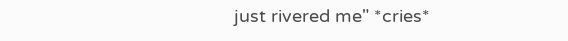just rivered me" *cries*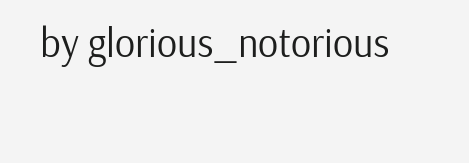by glorious_notorious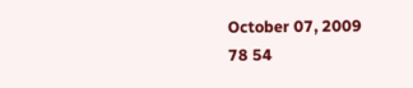October 07, 2009
78 54